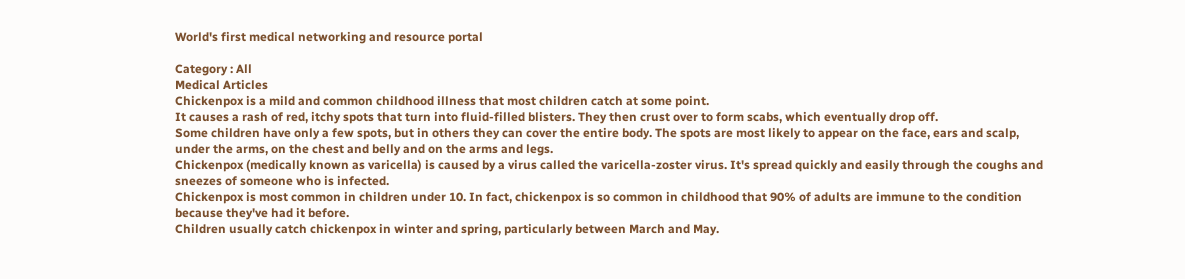World's first medical networking and resource portal

Category : All
Medical Articles
Chickenpox is a mild and common childhood illness that most children catch at some point.
It causes a rash of red, itchy spots that turn into fluid-filled blisters. They then crust over to form scabs, which eventually drop off.
Some children have only a few spots, but in others they can cover the entire body. The spots are most likely to appear on the face, ears and scalp, under the arms, on the chest and belly and on the arms and legs.
Chickenpox (medically known as varicella) is caused by a virus called the varicella-zoster virus. It's spread quickly and easily through the coughs and sneezes of someone who is infected.
Chickenpox is most common in children under 10. In fact, chickenpox is so common in childhood that 90% of adults are immune to the condition because they've had it before.
Children usually catch chickenpox in winter and spring, particularly between March and May.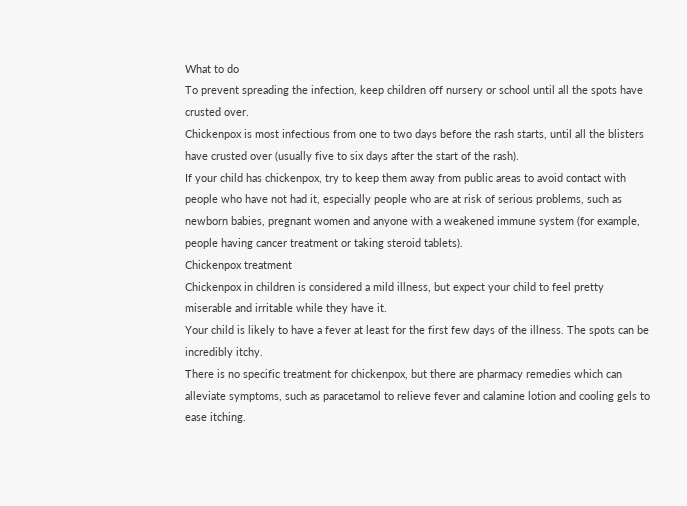What to do
To prevent spreading the infection, keep children off nursery or school until all the spots have crusted over.
Chickenpox is most infectious from one to two days before the rash starts, until all the blisters have crusted over (usually five to six days after the start of the rash).
If your child has chickenpox, try to keep them away from public areas to avoid contact with people who have not had it, especially people who are at risk of serious problems, such as newborn babies, pregnant women and anyone with a weakened immune system (for example, people having cancer treatment or taking steroid tablets).
Chickenpox treatment
Chickenpox in children is considered a mild illness, but expect your child to feel pretty miserable and irritable while they have it.
Your child is likely to have a fever at least for the first few days of the illness. The spots can be incredibly itchy.
There is no specific treatment for chickenpox, but there are pharmacy remedies which can alleviate symptoms, such as paracetamol to relieve fever and calamine lotion and cooling gels to ease itching.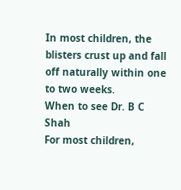In most children, the blisters crust up and fall off naturally within one to two weeks.
When to see Dr. B C Shah
For most children,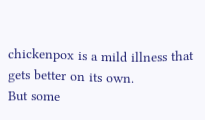chickenpox is a mild illness that gets better on its own.
But some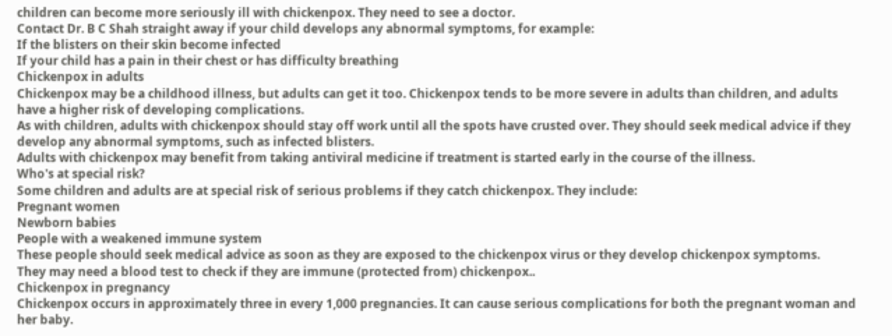children can become more seriously ill with chickenpox. They need to see a doctor.
Contact Dr. B C Shah straight away if your child develops any abnormal symptoms, for example:
If the blisters on their skin become infected
If your child has a pain in their chest or has difficulty breathing
Chickenpox in adults
Chickenpox may be a childhood illness, but adults can get it too. Chickenpox tends to be more severe in adults than children, and adults have a higher risk of developing complications.
As with children, adults with chickenpox should stay off work until all the spots have crusted over. They should seek medical advice if they develop any abnormal symptoms, such as infected blisters.
Adults with chickenpox may benefit from taking antiviral medicine if treatment is started early in the course of the illness.
Who's at special risk?
Some children and adults are at special risk of serious problems if they catch chickenpox. They include:
Pregnant women
Newborn babies
People with a weakened immune system
These people should seek medical advice as soon as they are exposed to the chickenpox virus or they develop chickenpox symptoms.
They may need a blood test to check if they are immune (protected from) chickenpox..
Chickenpox in pregnancy
Chickenpox occurs in approximately three in every 1,000 pregnancies. It can cause serious complications for both the pregnant woman and her baby.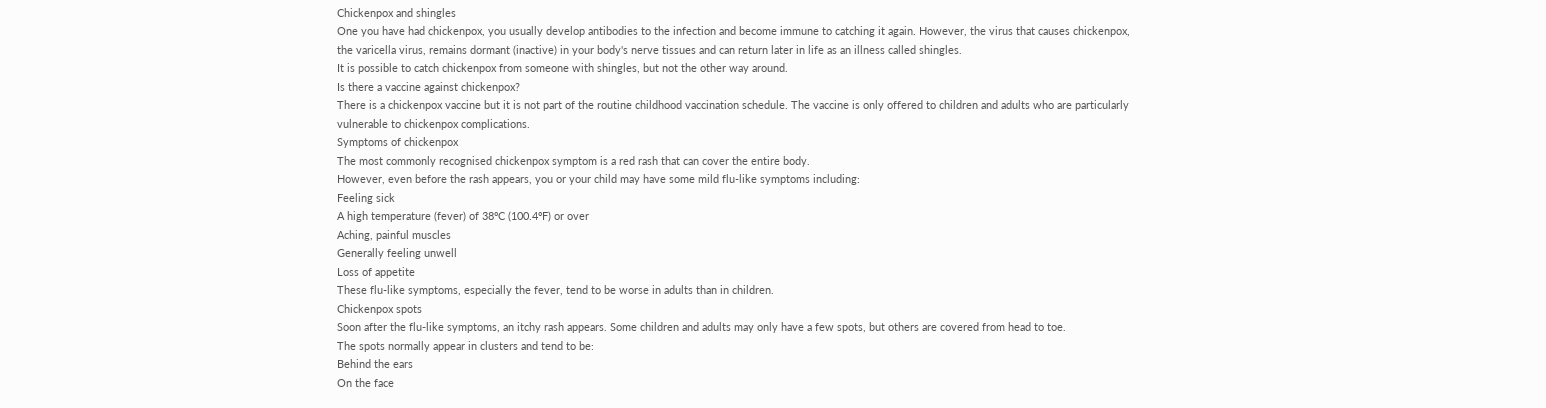Chickenpox and shingles
One you have had chickenpox, you usually develop antibodies to the infection and become immune to catching it again. However, the virus that causes chickenpox, the varicella virus, remains dormant (inactive) in your body's nerve tissues and can return later in life as an illness called shingles.
It is possible to catch chickenpox from someone with shingles, but not the other way around.
Is there a vaccine against chickenpox?
There is a chickenpox vaccine but it is not part of the routine childhood vaccination schedule. The vaccine is only offered to children and adults who are particularly vulnerable to chickenpox complications.
Symptoms of chickenpox
The most commonly recognised chickenpox symptom is a red rash that can cover the entire body.
However, even before the rash appears, you or your child may have some mild flu-like symptoms including:
Feeling sick
A high temperature (fever) of 38ºC (100.4ºF) or over
Aching, painful muscles
Generally feeling unwell
Loss of appetite
These flu-like symptoms, especially the fever, tend to be worse in adults than in children.
Chickenpox spots
Soon after the flu-like symptoms, an itchy rash appears. Some children and adults may only have a few spots, but others are covered from head to toe.
The spots normally appear in clusters and tend to be:
Behind the ears
On the face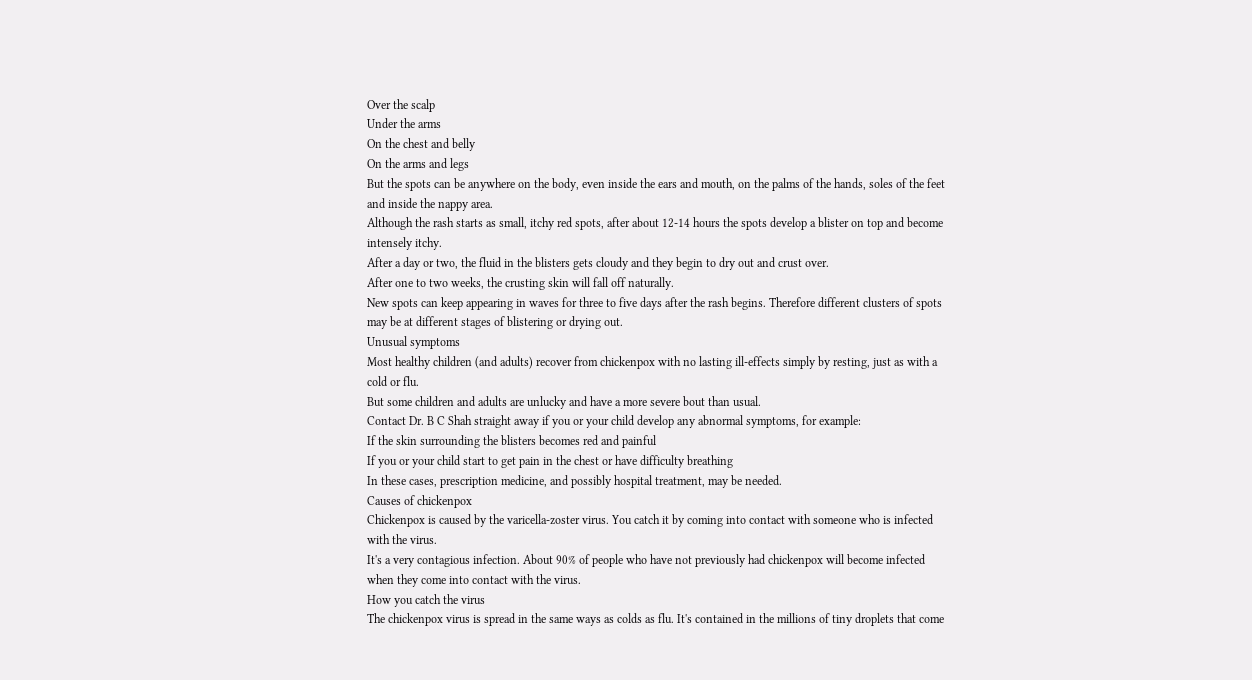Over the scalp
Under the arms
On the chest and belly
On the arms and legs
But the spots can be anywhere on the body, even inside the ears and mouth, on the palms of the hands, soles of the feet and inside the nappy area.
Although the rash starts as small, itchy red spots, after about 12-14 hours the spots develop a blister on top and become intensely itchy.
After a day or two, the fluid in the blisters gets cloudy and they begin to dry out and crust over.
After one to two weeks, the crusting skin will fall off naturally.
New spots can keep appearing in waves for three to five days after the rash begins. Therefore different clusters of spots may be at different stages of blistering or drying out.
Unusual symptoms
Most healthy children (and adults) recover from chickenpox with no lasting ill-effects simply by resting, just as with a cold or flu.
But some children and adults are unlucky and have a more severe bout than usual.
Contact Dr. B C Shah straight away if you or your child develop any abnormal symptoms, for example:
If the skin surrounding the blisters becomes red and painful
If you or your child start to get pain in the chest or have difficulty breathing
In these cases, prescription medicine, and possibly hospital treatment, may be needed.
Causes of chickenpox
Chickenpox is caused by the varicella-zoster virus. You catch it by coming into contact with someone who is infected with the virus.
It's a very contagious infection. About 90% of people who have not previously had chickenpox will become infected when they come into contact with the virus.
How you catch the virus
The chickenpox virus is spread in the same ways as colds as flu. It's contained in the millions of tiny droplets that come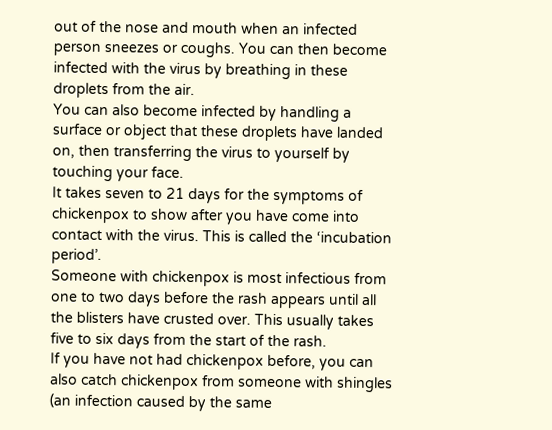out of the nose and mouth when an infected person sneezes or coughs. You can then become infected with the virus by breathing in these droplets from the air.
You can also become infected by handling a surface or object that these droplets have landed on, then transferring the virus to yourself by touching your face.
It takes seven to 21 days for the symptoms of chickenpox to show after you have come into contact with the virus. This is called the ‘incubation period’.
Someone with chickenpox is most infectious from one to two days before the rash appears until all the blisters have crusted over. This usually takes five to six days from the start of the rash.
If you have not had chickenpox before, you can also catch chickenpox from someone with shingles (an infection caused by the same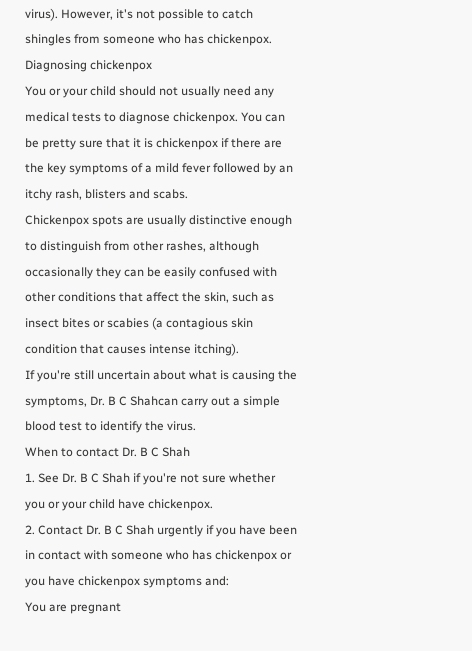virus). However, it's not possible to catch shingles from someone who has chickenpox.
Diagnosing chickenpox
You or your child should not usually need any medical tests to diagnose chickenpox. You can be pretty sure that it is chickenpox if there are the key symptoms of a mild fever followed by an itchy rash, blisters and scabs.
Chickenpox spots are usually distinctive enough to distinguish from other rashes, although occasionally they can be easily confused with other conditions that affect the skin, such as insect bites or scabies (a contagious skin condition that causes intense itching).
If you're still uncertain about what is causing the symptoms, Dr. B C Shahcan carry out a simple blood test to identify the virus.
When to contact Dr. B C Shah
1. See Dr. B C Shah if you're not sure whether you or your child have chickenpox.
2. Contact Dr. B C Shah urgently if you have been in contact with someone who has chickenpox or you have chickenpox symptoms and:
You are pregnant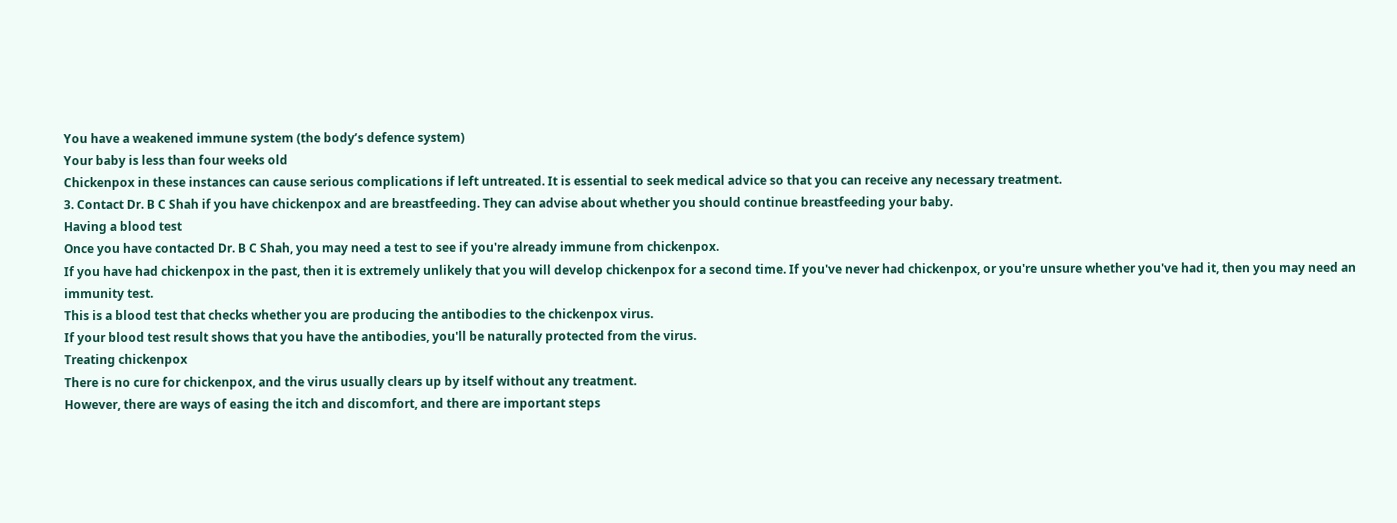You have a weakened immune system (the body’s defence system)
Your baby is less than four weeks old
Chickenpox in these instances can cause serious complications if left untreated. It is essential to seek medical advice so that you can receive any necessary treatment.
3. Contact Dr. B C Shah if you have chickenpox and are breastfeeding. They can advise about whether you should continue breastfeeding your baby.
Having a blood test
Once you have contacted Dr. B C Shah, you may need a test to see if you're already immune from chickenpox.
If you have had chickenpox in the past, then it is extremely unlikely that you will develop chickenpox for a second time. If you've never had chickenpox, or you're unsure whether you've had it, then you may need an immunity test.
This is a blood test that checks whether you are producing the antibodies to the chickenpox virus.
If your blood test result shows that you have the antibodies, you'll be naturally protected from the virus.
Treating chickenpox
There is no cure for chickenpox, and the virus usually clears up by itself without any treatment.
However, there are ways of easing the itch and discomfort, and there are important steps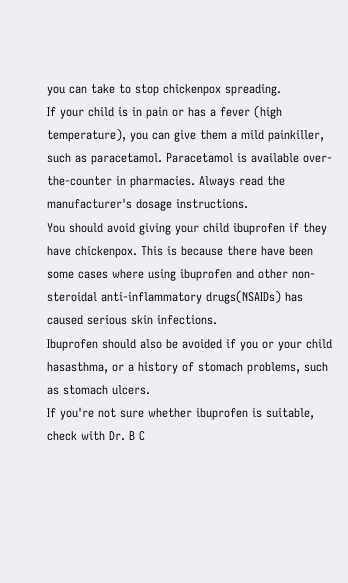you can take to stop chickenpox spreading.
If your child is in pain or has a fever (high temperature), you can give them a mild painkiller, such as paracetamol. Paracetamol is available over-the-counter in pharmacies. Always read the manufacturer's dosage instructions.
You should avoid giving your child ibuprofen if they have chickenpox. This is because there have been some cases where using ibuprofen and other non-steroidal anti-inflammatory drugs(NSAIDs) has caused serious skin infections.
Ibuprofen should also be avoided if you or your child hasasthma, or a history of stomach problems, such as stomach ulcers.
If you're not sure whether ibuprofen is suitable, check with Dr. B C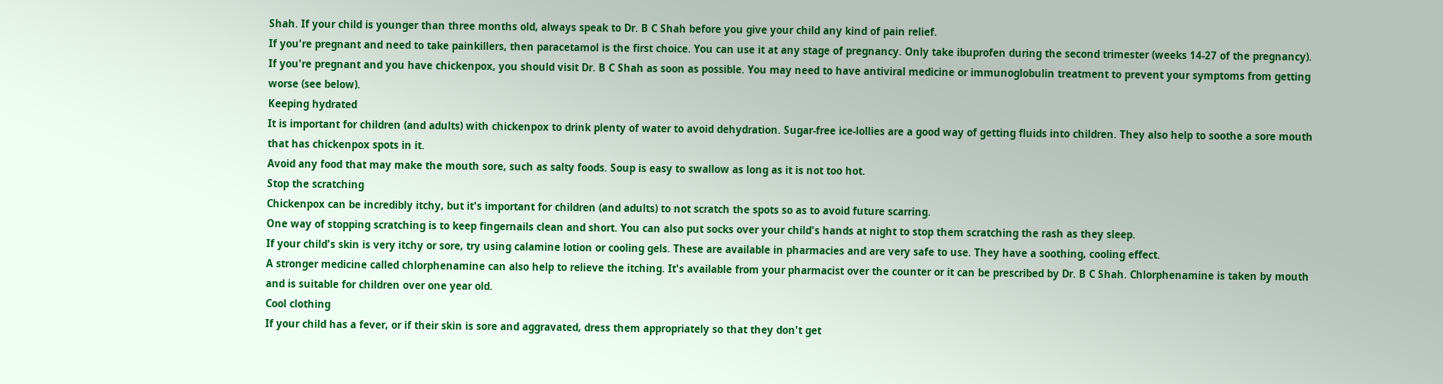Shah. If your child is younger than three months old, always speak to Dr. B C Shah before you give your child any kind of pain relief.
If you're pregnant and need to take painkillers, then paracetamol is the first choice. You can use it at any stage of pregnancy. Only take ibuprofen during the second trimester (weeks 14-27 of the pregnancy).
If you're pregnant and you have chickenpox, you should visit Dr. B C Shah as soon as possible. You may need to have antiviral medicine or immunoglobulin treatment to prevent your symptoms from getting worse (see below).
Keeping hydrated
It is important for children (and adults) with chickenpox to drink plenty of water to avoid dehydration. Sugar-free ice-lollies are a good way of getting fluids into children. They also help to soothe a sore mouth that has chickenpox spots in it.
Avoid any food that may make the mouth sore, such as salty foods. Soup is easy to swallow as long as it is not too hot.
Stop the scratching
Chickenpox can be incredibly itchy, but it's important for children (and adults) to not scratch the spots so as to avoid future scarring.
One way of stopping scratching is to keep fingernails clean and short. You can also put socks over your child's hands at night to stop them scratching the rash as they sleep.
If your child's skin is very itchy or sore, try using calamine lotion or cooling gels. These are available in pharmacies and are very safe to use. They have a soothing, cooling effect.
A stronger medicine called chlorphenamine can also help to relieve the itching. It's available from your pharmacist over the counter or it can be prescribed by Dr. B C Shah. Chlorphenamine is taken by mouth and is suitable for children over one year old.
Cool clothing
If your child has a fever, or if their skin is sore and aggravated, dress them appropriately so that they don't get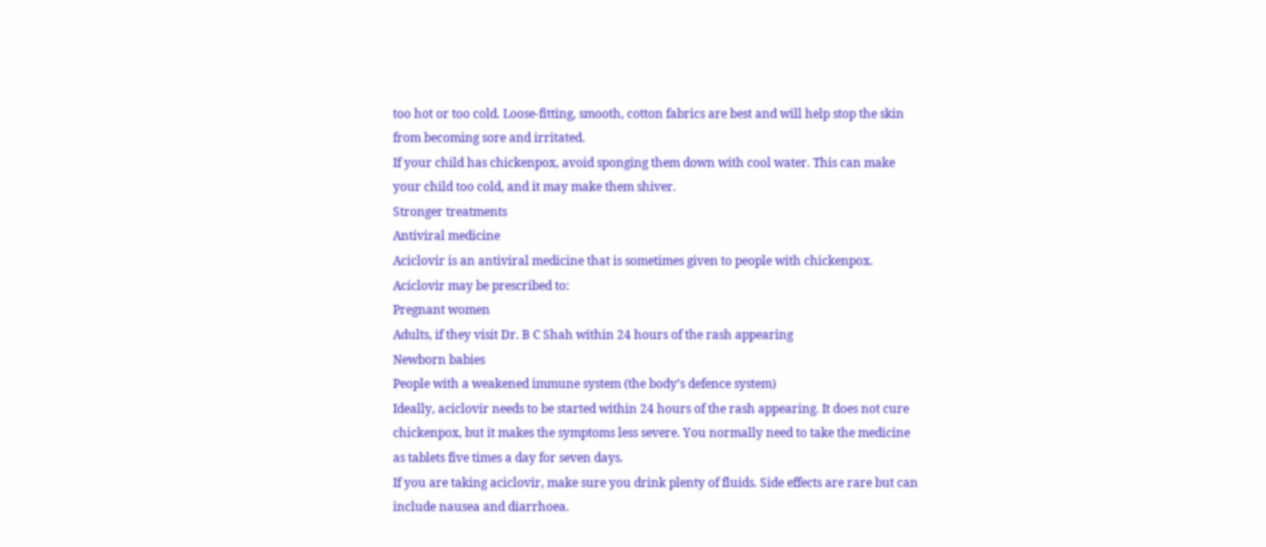too hot or too cold. Loose-fitting, smooth, cotton fabrics are best and will help stop the skin from becoming sore and irritated.
If your child has chickenpox, avoid sponging them down with cool water. This can make your child too cold, and it may make them shiver.
Stronger treatments
Antiviral medicine
Aciclovir is an antiviral medicine that is sometimes given to people with chickenpox.
Aciclovir may be prescribed to:
Pregnant women
Adults, if they visit Dr. B C Shah within 24 hours of the rash appearing
Newborn babies
People with a weakened immune system (the body’s defence system)
Ideally, aciclovir needs to be started within 24 hours of the rash appearing. It does not cure chickenpox, but it makes the symptoms less severe. You normally need to take the medicine as tablets five times a day for seven days.
If you are taking aciclovir, make sure you drink plenty of fluids. Side effects are rare but can include nausea and diarrhoea.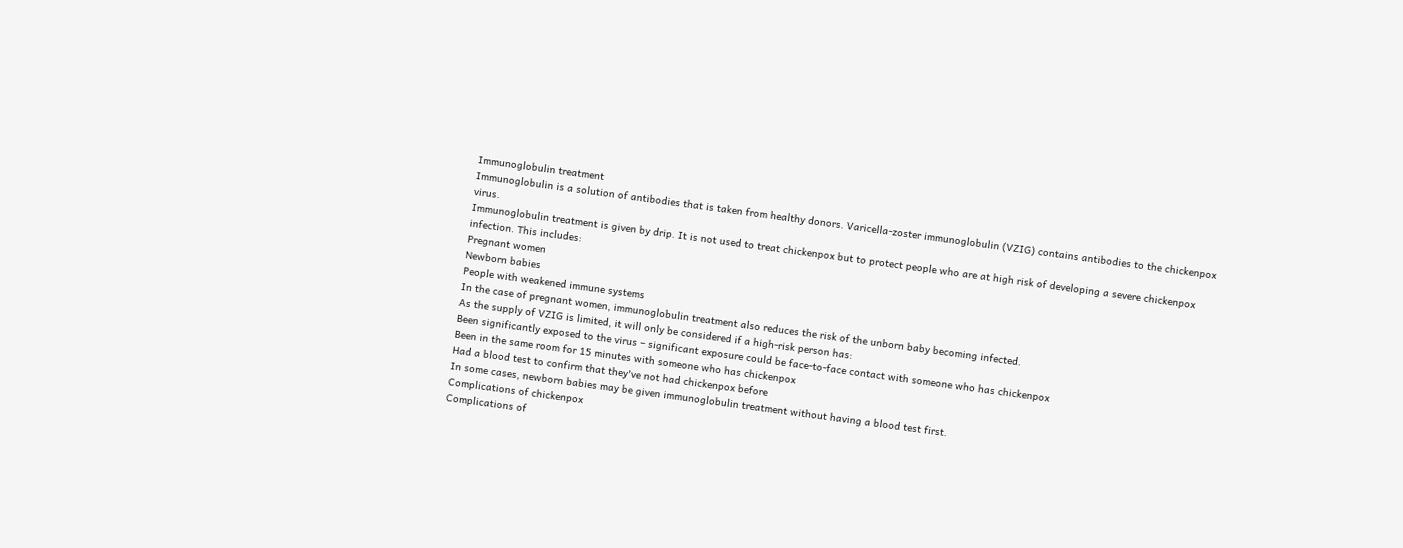Immunoglobulin treatment
Immunoglobulin is a solution of antibodies that is taken from healthy donors. Varicella-zoster immunoglobulin (VZIG) contains antibodies to the chickenpox virus.
Immunoglobulin treatment is given by drip. It is not used to treat chickenpox but to protect people who are at high risk of developing a severe chickenpox infection. This includes:
Pregnant women
Newborn babies
People with weakened immune systems
In the case of pregnant women, immunoglobulin treatment also reduces the risk of the unborn baby becoming infected.
As the supply of VZIG is limited, it will only be considered if a high-risk person has:
Been significantly exposed to the virus – significant exposure could be face-to-face contact with someone who has chickenpox
Been in the same room for 15 minutes with someone who has chickenpox
Had a blood test to confirm that they've not had chickenpox before
In some cases, newborn babies may be given immunoglobulin treatment without having a blood test first.
Complications of chickenpox
Complications of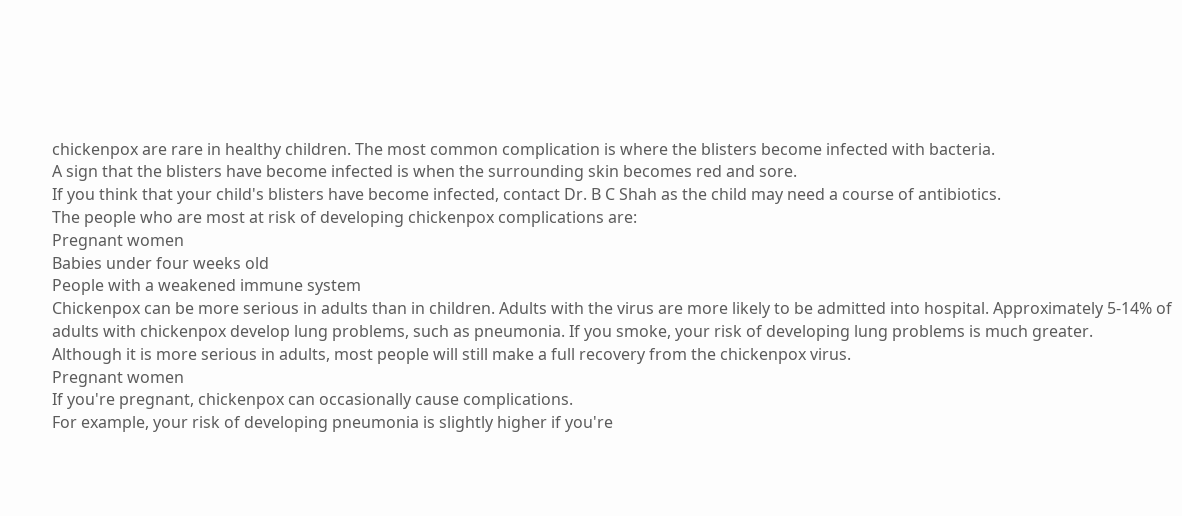chickenpox are rare in healthy children. The most common complication is where the blisters become infected with bacteria.
A sign that the blisters have become infected is when the surrounding skin becomes red and sore.
If you think that your child's blisters have become infected, contact Dr. B C Shah as the child may need a course of antibiotics.
The people who are most at risk of developing chickenpox complications are:
Pregnant women
Babies under four weeks old
People with a weakened immune system
Chickenpox can be more serious in adults than in children. Adults with the virus are more likely to be admitted into hospital. Approximately 5-14% of adults with chickenpox develop lung problems, such as pneumonia. If you smoke, your risk of developing lung problems is much greater.
Although it is more serious in adults, most people will still make a full recovery from the chickenpox virus.
Pregnant women
If you're pregnant, chickenpox can occasionally cause complications.
For example, your risk of developing pneumonia is slightly higher if you're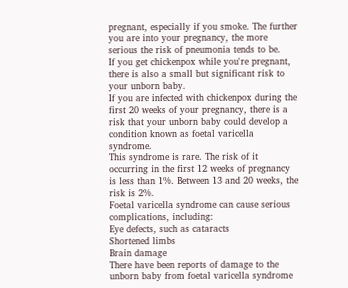pregnant, especially if you smoke. The further you are into your pregnancy, the more serious the risk of pneumonia tends to be.
If you get chickenpox while you're pregnant, there is also a small but significant risk to your unborn baby.
If you are infected with chickenpox during the first 20 weeks of your pregnancy, there is a risk that your unborn baby could develop a condition known as foetal varicella syndrome.
This syndrome is rare. The risk of it occurring in the first 12 weeks of pregnancy is less than 1%. Between 13 and 20 weeks, the risk is 2%.
Foetal varicella syndrome can cause serious complications, including:
Eye defects, such as cataracts
Shortened limbs
Brain damage
There have been reports of damage to the unborn baby from foetal varicella syndrome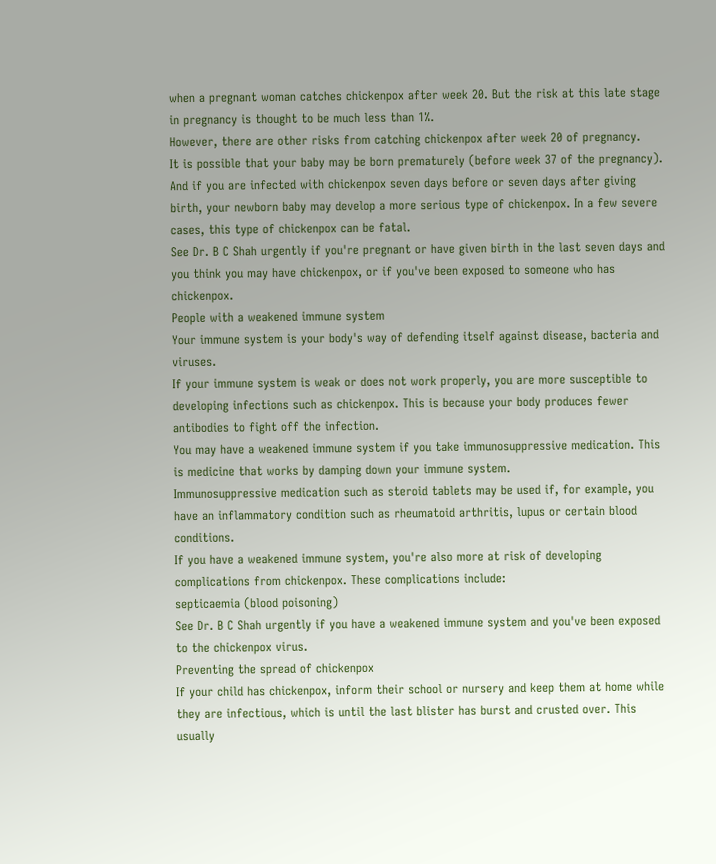when a pregnant woman catches chickenpox after week 20. But the risk at this late stage in pregnancy is thought to be much less than 1%.
However, there are other risks from catching chickenpox after week 20 of pregnancy.
It is possible that your baby may be born prematurely (before week 37 of the pregnancy).
And if you are infected with chickenpox seven days before or seven days after giving birth, your newborn baby may develop a more serious type of chickenpox. In a few severe cases, this type of chickenpox can be fatal.
See Dr. B C Shah urgently if you're pregnant or have given birth in the last seven days and you think you may have chickenpox, or if you've been exposed to someone who has chickenpox.
People with a weakened immune system
Your immune system is your body's way of defending itself against disease, bacteria and viruses.
If your immune system is weak or does not work properly, you are more susceptible to developing infections such as chickenpox. This is because your body produces fewer antibodies to fight off the infection.
You may have a weakened immune system if you take immunosuppressive medication. This is medicine that works by damping down your immune system.
Immunosuppressive medication such as steroid tablets may be used if, for example, you have an inflammatory condition such as rheumatoid arthritis, lupus or certain blood conditions.
If you have a weakened immune system, you're also more at risk of developing complications from chickenpox. These complications include:
septicaemia (blood poisoning)
See Dr. B C Shah urgently if you have a weakened immune system and you've been exposed to the chickenpox virus.
Preventing the spread of chickenpox
If your child has chickenpox, inform their school or nursery and keep them at home while they are infectious, which is until the last blister has burst and crusted over. This usually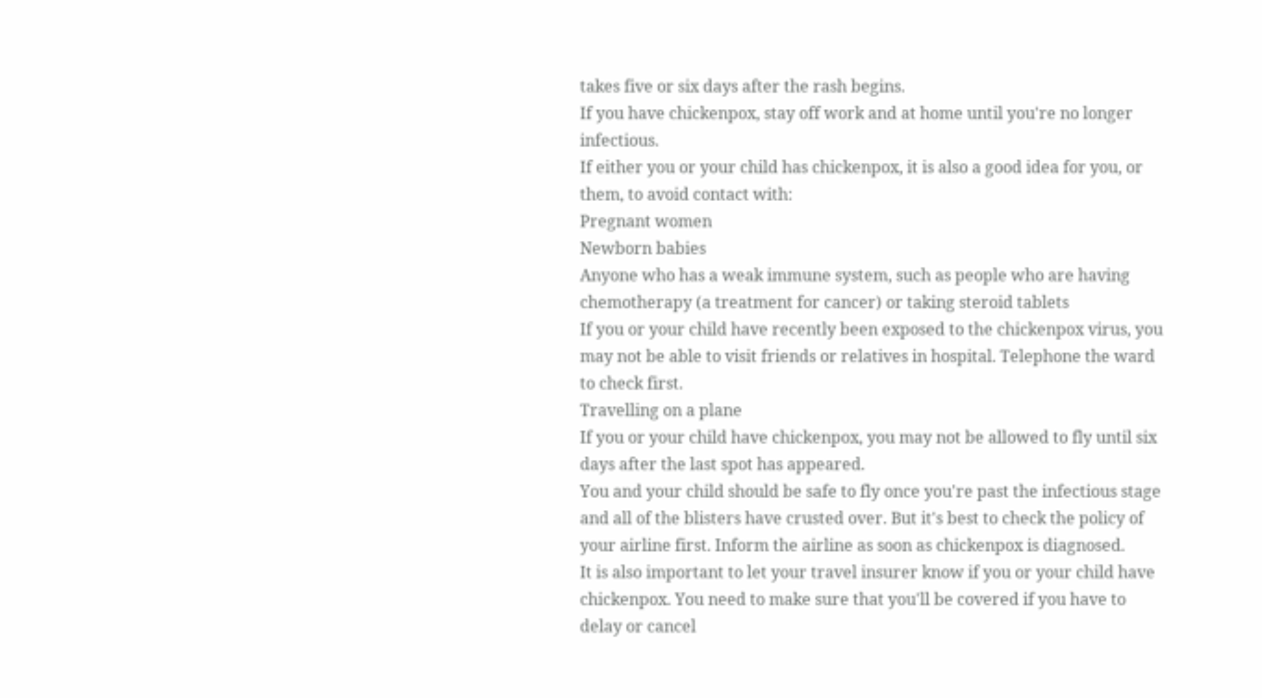takes five or six days after the rash begins.
If you have chickenpox, stay off work and at home until you're no longer infectious.
If either you or your child has chickenpox, it is also a good idea for you, or them, to avoid contact with:
Pregnant women
Newborn babies
Anyone who has a weak immune system, such as people who are having chemotherapy (a treatment for cancer) or taking steroid tablets
If you or your child have recently been exposed to the chickenpox virus, you may not be able to visit friends or relatives in hospital. Telephone the ward to check first.
Travelling on a plane
If you or your child have chickenpox, you may not be allowed to fly until six days after the last spot has appeared.
You and your child should be safe to fly once you're past the infectious stage and all of the blisters have crusted over. But it's best to check the policy of your airline first. Inform the airline as soon as chickenpox is diagnosed.
It is also important to let your travel insurer know if you or your child have chickenpox. You need to make sure that you'll be covered if you have to delay or cancel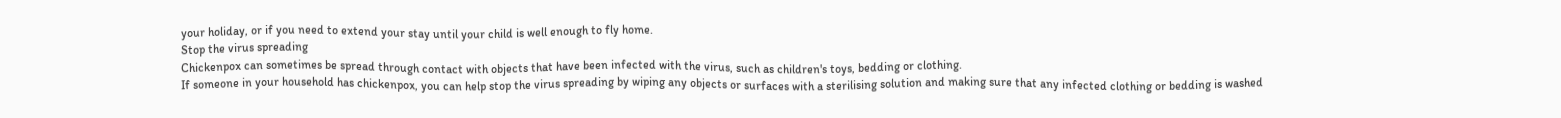your holiday, or if you need to extend your stay until your child is well enough to fly home.
Stop the virus spreading
Chickenpox can sometimes be spread through contact with objects that have been infected with the virus, such as children's toys, bedding or clothing.
If someone in your household has chickenpox, you can help stop the virus spreading by wiping any objects or surfaces with a sterilising solution and making sure that any infected clothing or bedding is washed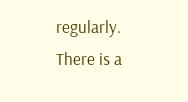regularly.
There is a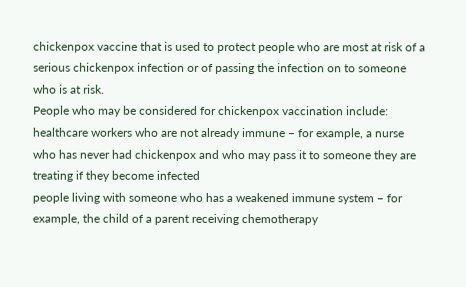chickenpox vaccine that is used to protect people who are most at risk of a serious chickenpox infection or of passing the infection on to someone who is at risk.
People who may be considered for chickenpox vaccination include:
healthcare workers who are not already immune – for example, a nurse who has never had chickenpox and who may pass it to someone they are treating if they become infected
people living with someone who has a weakened immune system – for example, the child of a parent receiving chemotherapy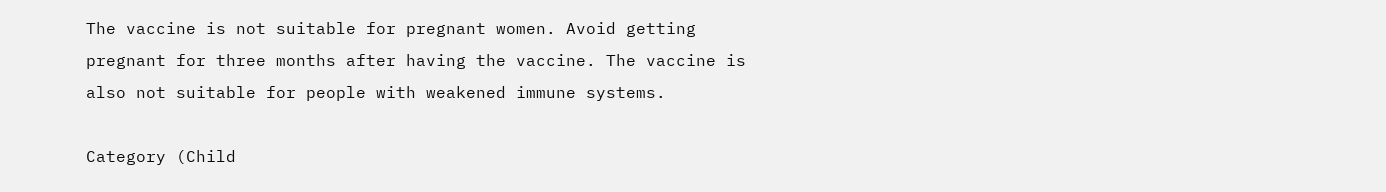The vaccine is not suitable for pregnant women. Avoid getting pregnant for three months after having the vaccine. The vaccine is also not suitable for people with weakened immune systems.

Category (Child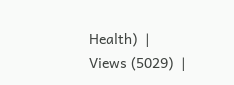Health)  |   Views (5029)  |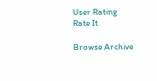User Rating
Rate It

Browse Archive